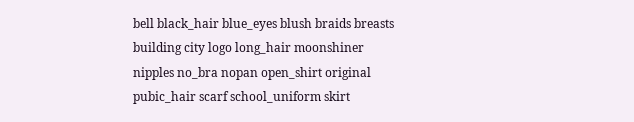bell black_hair blue_eyes blush braids breasts building city logo long_hair moonshiner nipples no_bra nopan open_shirt original pubic_hair scarf school_uniform skirt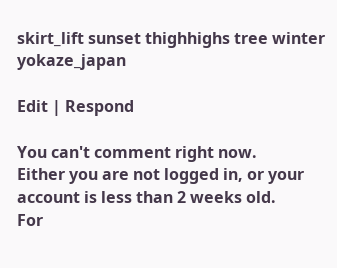skirt_lift sunset thighhighs tree winter yokaze_japan

Edit | Respond

You can't comment right now.
Either you are not logged in, or your account is less than 2 weeks old.
For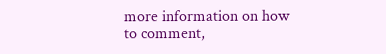more information on how to comment,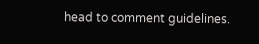head to comment guidelines.